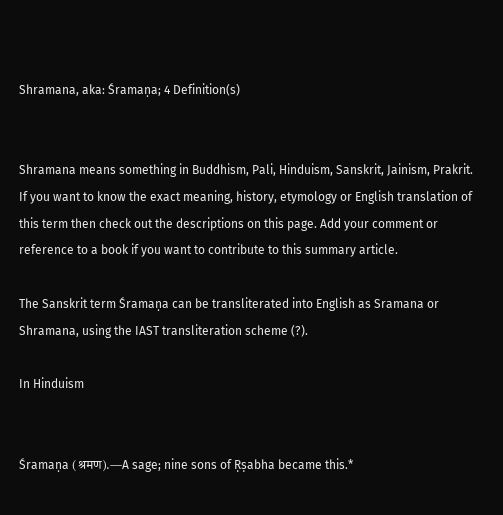Shramana, aka: Śramaṇa; 4 Definition(s)


Shramana means something in Buddhism, Pali, Hinduism, Sanskrit, Jainism, Prakrit. If you want to know the exact meaning, history, etymology or English translation of this term then check out the descriptions on this page. Add your comment or reference to a book if you want to contribute to this summary article.

The Sanskrit term Śramaṇa can be transliterated into English as Sramana or Shramana, using the IAST transliteration scheme (?).

In Hinduism


Śramaṇa (श्रमण).—A sage; nine sons of Ṛṣabha became this.*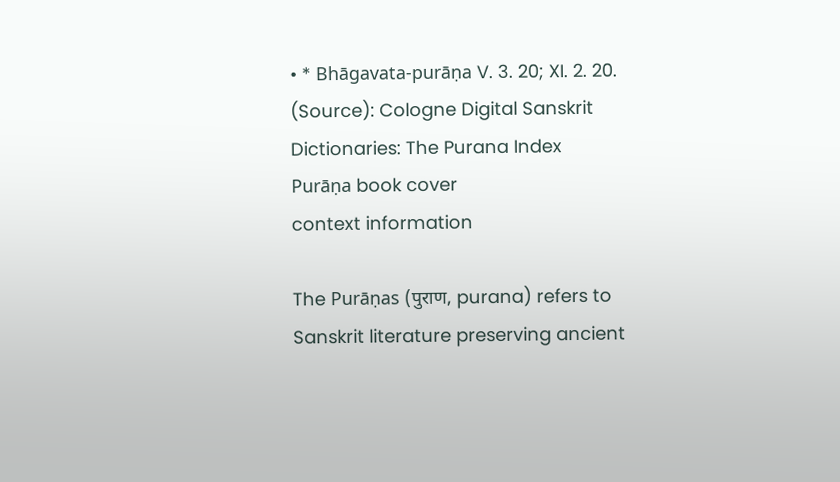• * Bhāgavata-purāṇa V. 3. 20; XI. 2. 20.
(Source): Cologne Digital Sanskrit Dictionaries: The Purana Index
Purāṇa book cover
context information

The Purāṇas (पुराण, purana) refers to Sanskrit literature preserving ancient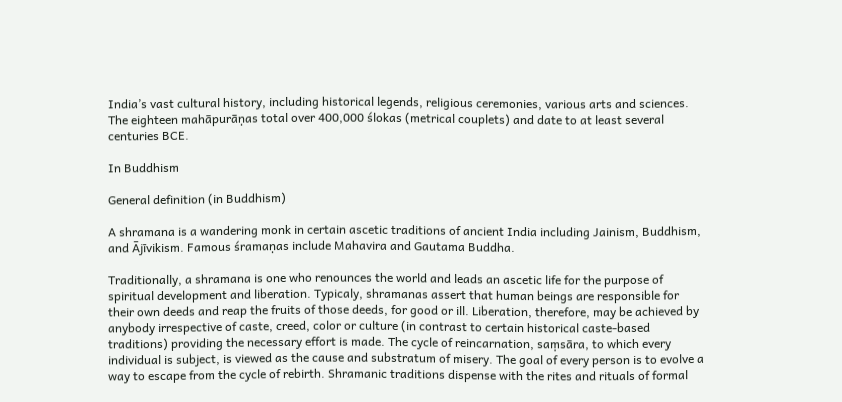India’s vast cultural history, including historical legends, religious ceremonies, various arts and sciences. The eighteen mahāpurāṇas total over 400,000 ślokas (metrical couplets) and date to at least several centuries BCE.

In Buddhism

General definition (in Buddhism)

A shramana is a wandering monk in certain ascetic traditions of ancient India including Jainism, Buddhism, and Ājīvikism. Famous śramaṇas include Mahavira and Gautama Buddha.

Traditionally, a shramana is one who renounces the world and leads an ascetic life for the purpose of spiritual development and liberation. Typicaly, shramanas assert that human beings are responsible for their own deeds and reap the fruits of those deeds, for good or ill. Liberation, therefore, may be achieved by anybody irrespective of caste, creed, color or culture (in contrast to certain historical caste-based traditions) providing the necessary effort is made. The cycle of reincarnation, saṃsāra, to which every individual is subject, is viewed as the cause and substratum of misery. The goal of every person is to evolve a way to escape from the cycle of rebirth. Shramanic traditions dispense with the rites and rituals of formal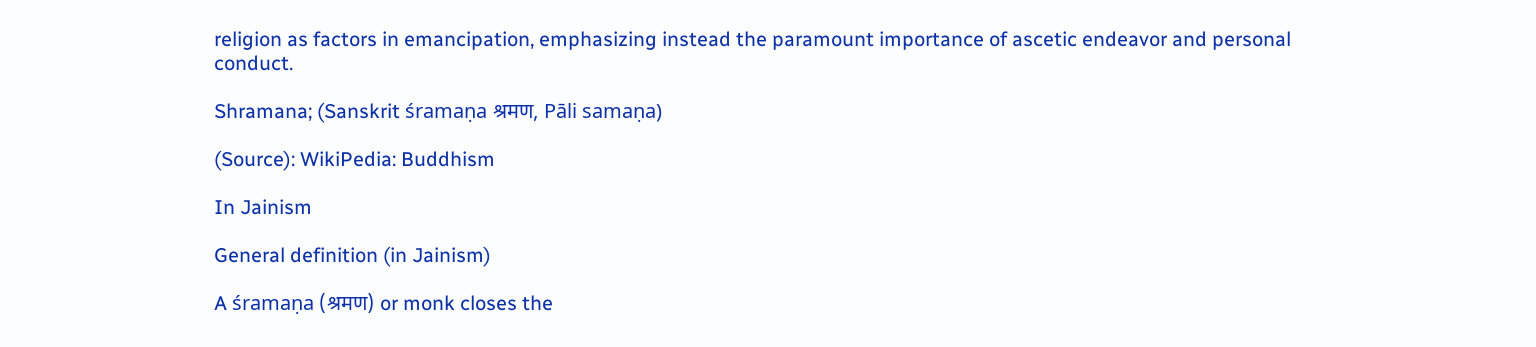religion as factors in emancipation, emphasizing instead the paramount importance of ascetic endeavor and personal conduct.

Shramana; (Sanskrit śramaṇa श्रमण, Pāli samaṇa)

(Source): WikiPedia: Buddhism

In Jainism

General definition (in Jainism)

A śramaṇa (श्रमण) or monk closes the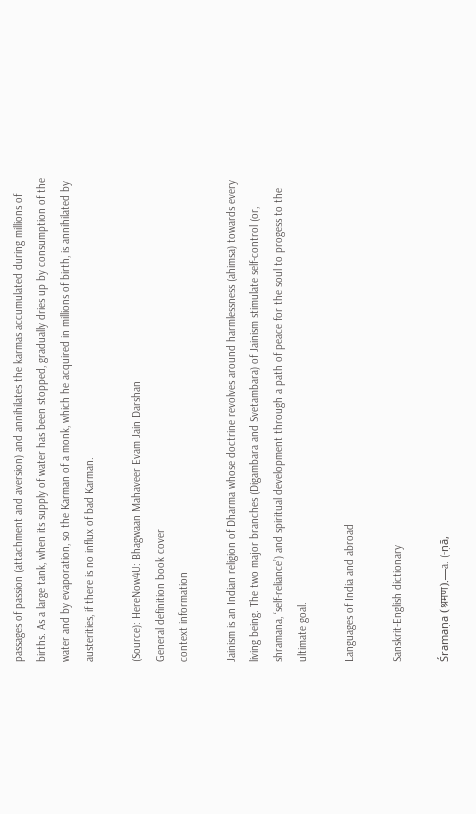passages of passion (attachment and aversion) and annihilates the karmas accumulated during millions of births. As a large tank, when its supply of water has been stopped, gradually dries up by consumption of the water and by evaporation, so the Karman of a monk, which he acquired in millions of birth, is annihilated by austerities, if there is no influx of bad Karman.

(Source): HereNow4U: Bhagwaan Mahaveer Evam Jain Darshan
General definition book cover
context information

Jainism is an Indian religion of Dharma whose doctrine revolves around harmlessness (ahimsa) towards every living being. The two major branches (Digambara and Svetambara) of Jainism stimulate self-control (or, shramana, ‘self-reliance’) and spiritual development through a path of peace for the soul to progess to the ultimate goal.

Languages of India and abroad

Sanskrit-English dictionary

Śramaṇa (श्रमण).—a. (-ṇā,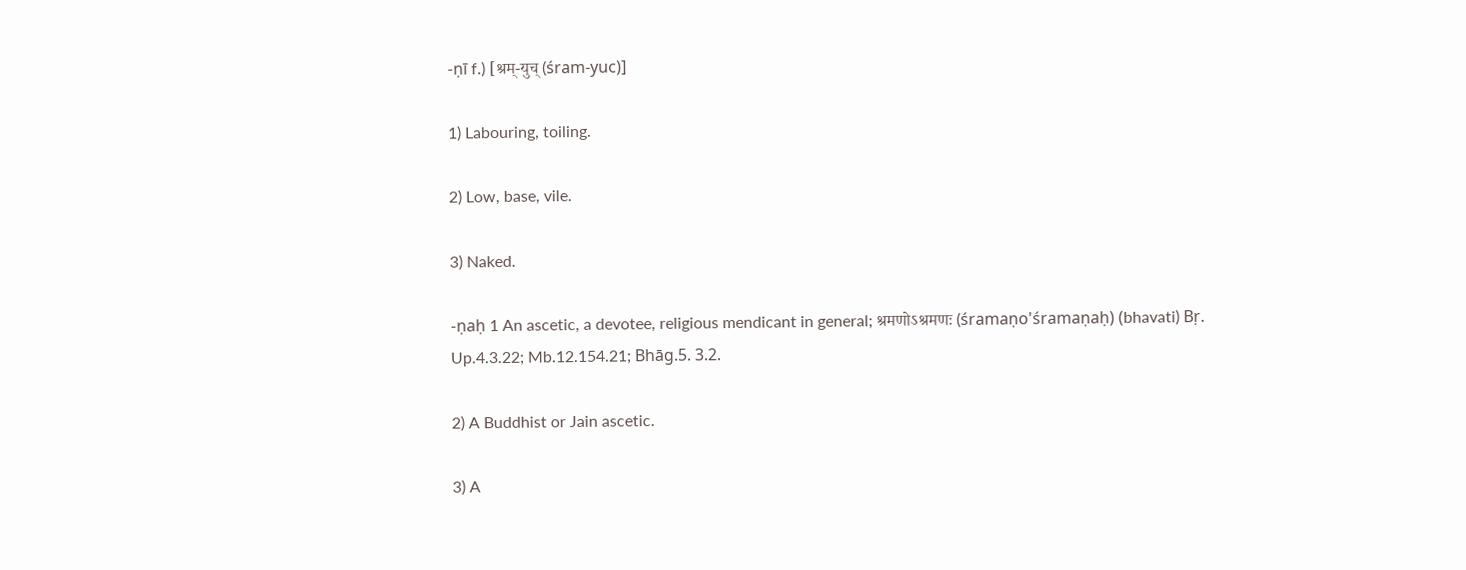-ṇī f.) [श्रम्-युच् (śram-yuc)]

1) Labouring, toiling.

2) Low, base, vile.

3) Naked.

-ṇaḥ 1 An ascetic, a devotee, religious mendicant in general; श्रमणोऽश्रमणः (śramaṇo'śramaṇaḥ) (bhavati) Bṛ. Up.4.3.22; Mb.12.154.21; Bhāg.5. 3.2.

2) A Buddhist or Jain ascetic.

3) A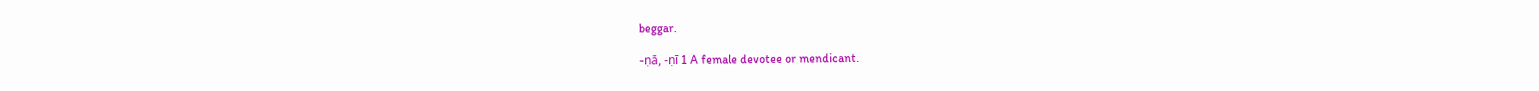beggar.

-ṇā, -ṇī 1 A female devotee or mendicant.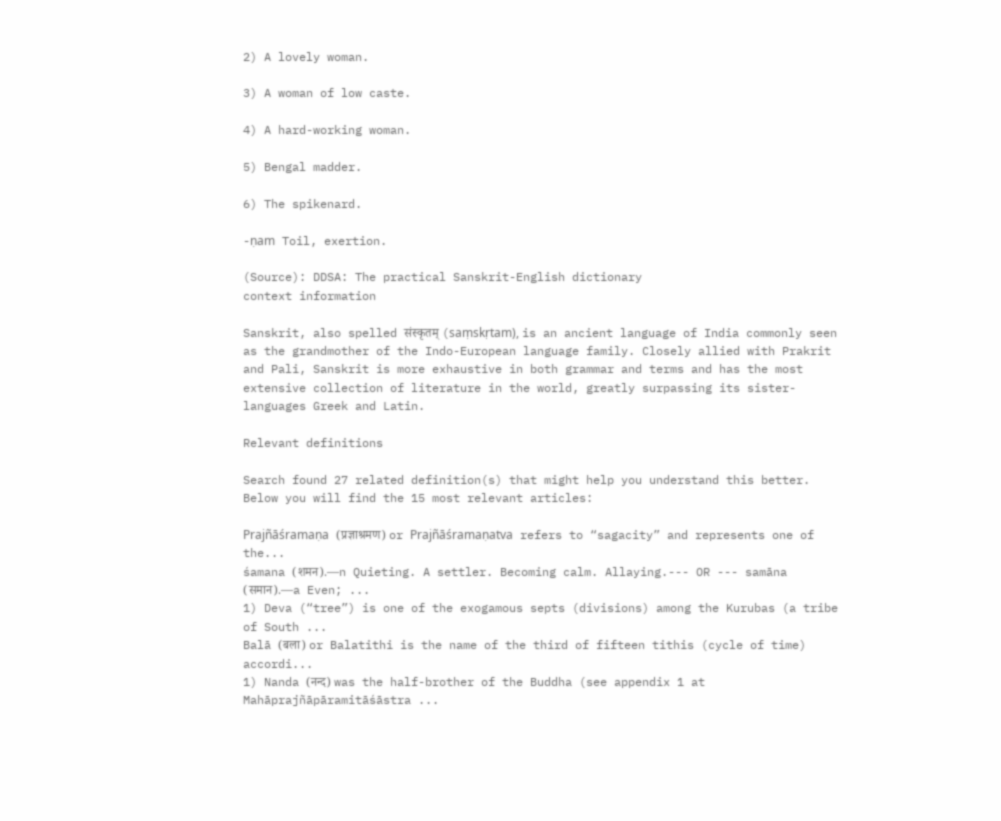2) A lovely woman.

3) A woman of low caste.

4) A hard-working woman.

5) Bengal madder.

6) The spikenard.

-ṇam Toil, exertion.

(Source): DDSA: The practical Sanskrit-English dictionary
context information

Sanskrit, also spelled संस्कृतम् (saṃskṛtam), is an ancient language of India commonly seen as the grandmother of the Indo-European language family. Closely allied with Prakrit and Pali, Sanskrit is more exhaustive in both grammar and terms and has the most extensive collection of literature in the world, greatly surpassing its sister-languages Greek and Latin.

Relevant definitions

Search found 27 related definition(s) that might help you understand this better. Below you will find the 15 most relevant articles:

Prajñāśramaṇa (प्रज्ञाश्रमण) or Prajñāśramaṇatva refers to “sagacity” and represents one of the...
śamana (शमन).—n Quieting. A settler. Becoming calm. Allaying.--- OR --- samāna (समान).—a Even; ...
1) Deva (“tree”) is one of the exogamous septs (divisions) among the Kurubas (a tribe of South ...
Balā (बला) or Balatithi is the name of the third of fifteen tithis (cycle of time) accordi...
1) Nanda (नन्द) was the half-brother of the Buddha (see appendix 1 at Mahāprajñāpāramitāśāstra ...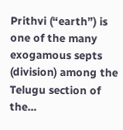Prithvi (“earth”) is one of the many exogamous septs (division) among the Telugu section of the...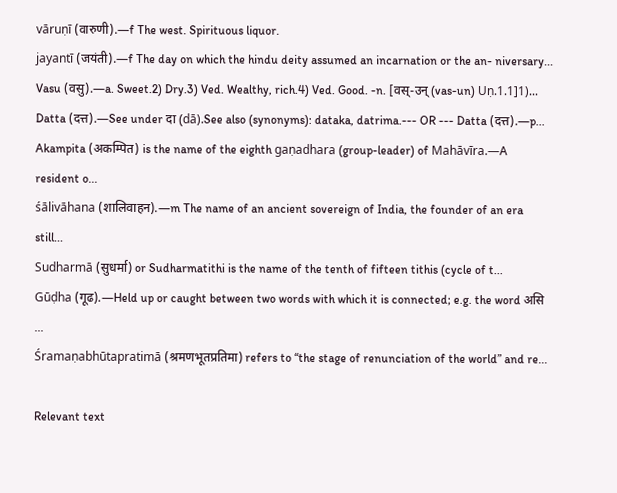vāruṇī (वारुणी).—f The west. Spirituous liquor.
jayantī (जयंती).—f The day on which the hindu deity assumed an incarnation or the an- niversary...
Vasu (वसु).—a. Sweet.2) Dry.3) Ved. Wealthy, rich.4) Ved. Good. -n. [वस्-उन् (vas-un) Uṇ.1.1]1)...
Datta (दत्त).—See under दा (dā).See also (synonyms): dataka, datrima.--- OR --- Datta (दत्त).—p...
Akampita (अकम्पित) is the name of the eighth gaṇadhara (group-leader) of Mahāvīra.—A resident o...
śālivāhana (शालिवाहन).—m The name of an ancient sovereign of India, the founder of an era still...
Sudharmā (सुधर्मा) or Sudharmatithi is the name of the tenth of fifteen tithis (cycle of t...
Gūḍha (गूढ).—Held up or caught between two words with which it is connected; e.g. the word असि ...
Śramaṇabhūtapratimā (श्रमणभूतप्रतिमा) refers to “the stage of renunciation of the world” and re...

Relevant text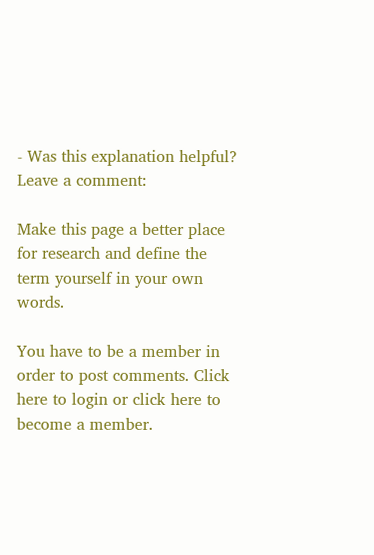- Was this explanation helpful? Leave a comment:

Make this page a better place for research and define the term yourself in your own words.

You have to be a member in order to post comments. Click here to login or click here to become a member.